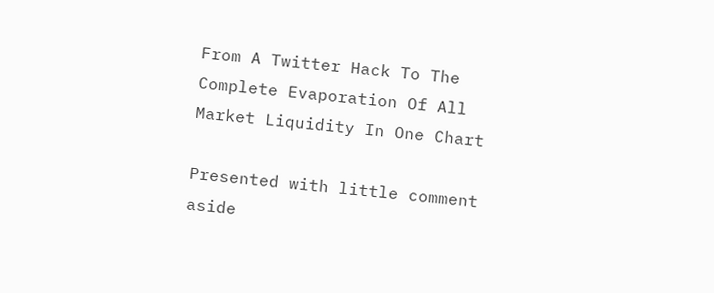From A Twitter Hack To The Complete Evaporation Of All Market Liquidity In One Chart

Presented with little comment aside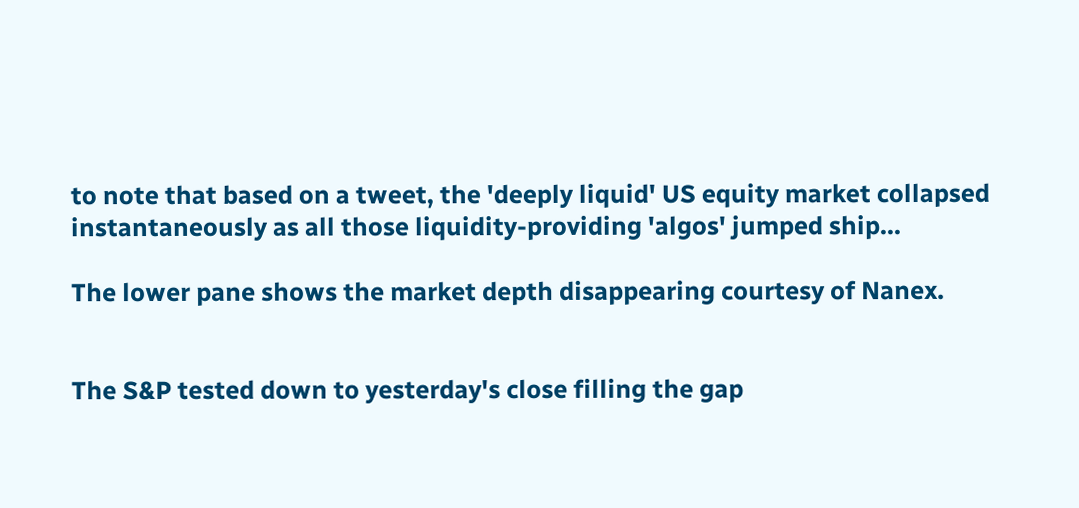to note that based on a tweet, the 'deeply liquid' US equity market collapsed instantaneously as all those liquidity-providing 'algos' jumped ship...

The lower pane shows the market depth disappearing courtesy of Nanex.


The S&P tested down to yesterday's close filling the gap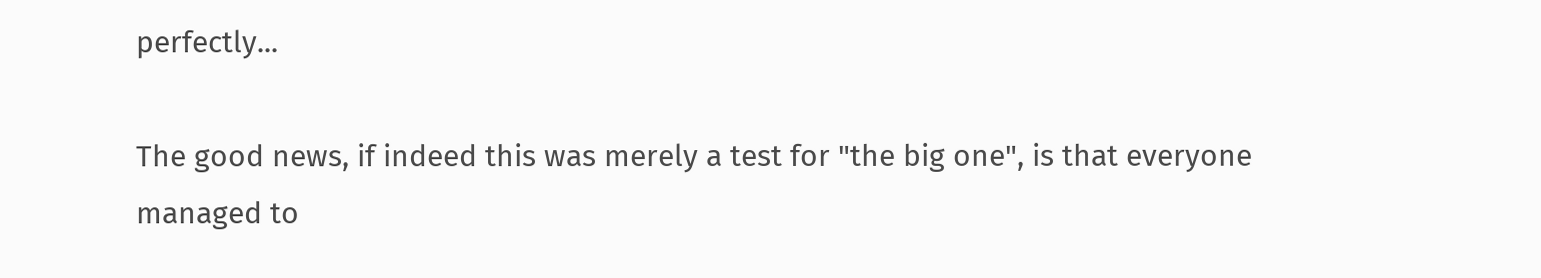perfectly...

The good news, if indeed this was merely a test for "the big one", is that everyone managed to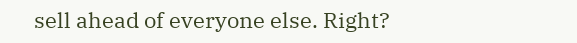sell ahead of everyone else. Right?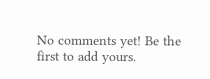No comments yet! Be the first to add yours.